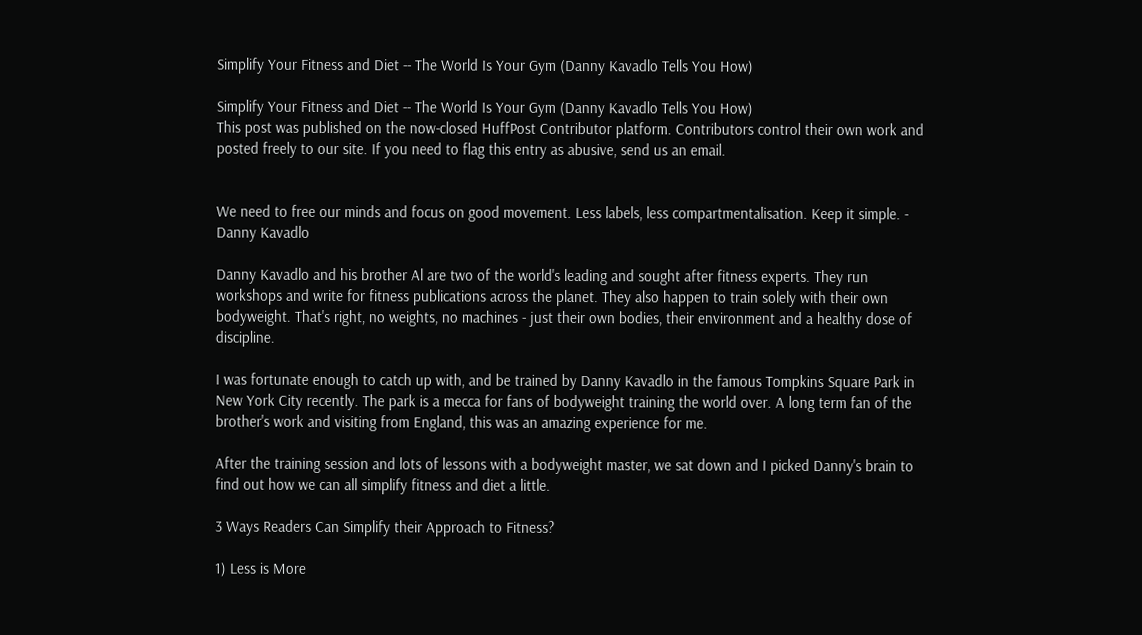Simplify Your Fitness and Diet -- The World Is Your Gym (Danny Kavadlo Tells You How)

Simplify Your Fitness and Diet -- The World Is Your Gym (Danny Kavadlo Tells You How)
This post was published on the now-closed HuffPost Contributor platform. Contributors control their own work and posted freely to our site. If you need to flag this entry as abusive, send us an email.


We need to free our minds and focus on good movement. Less labels, less compartmentalisation. Keep it simple. - Danny Kavadlo

Danny Kavadlo and his brother Al are two of the world's leading and sought after fitness experts. They run workshops and write for fitness publications across the planet. They also happen to train solely with their own bodyweight. That's right, no weights, no machines - just their own bodies, their environment and a healthy dose of discipline.

I was fortunate enough to catch up with, and be trained by Danny Kavadlo in the famous Tompkins Square Park in New York City recently. The park is a mecca for fans of bodyweight training the world over. A long term fan of the brother's work and visiting from England, this was an amazing experience for me.

After the training session and lots of lessons with a bodyweight master, we sat down and I picked Danny's brain to find out how we can all simplify fitness and diet a little.

3 Ways Readers Can Simplify their Approach to Fitness?

1) Less is More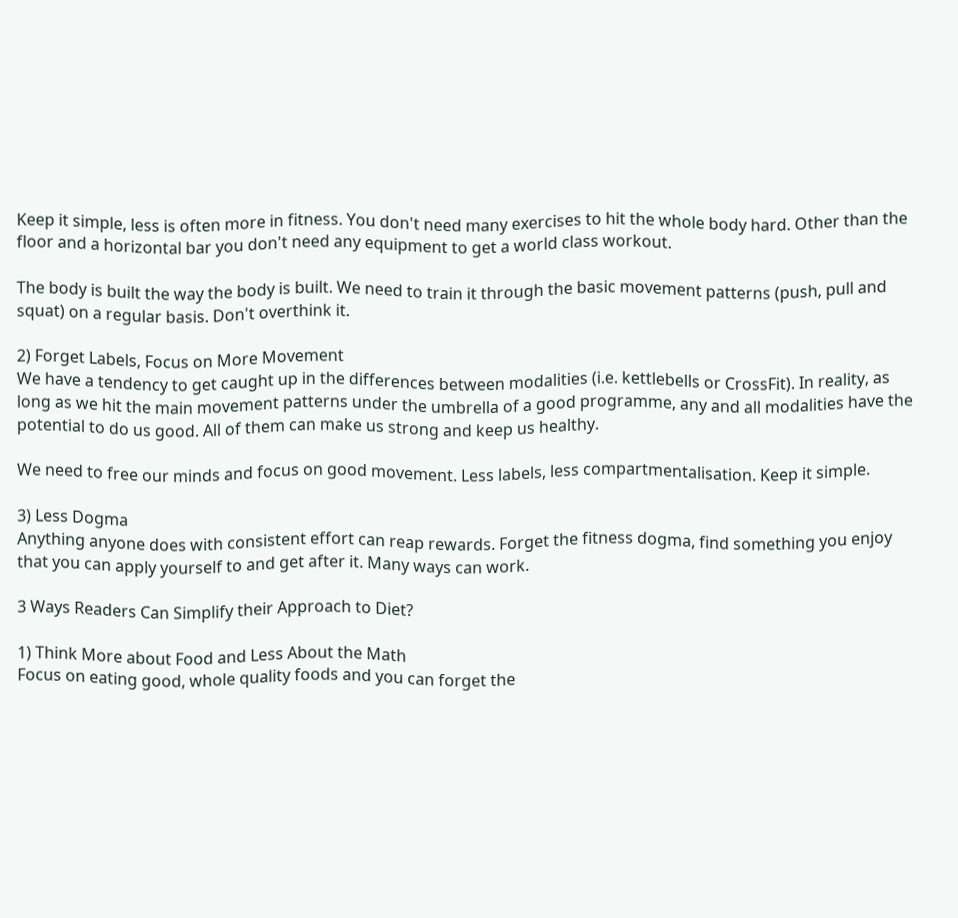Keep it simple, less is often more in fitness. You don't need many exercises to hit the whole body hard. Other than the floor and a horizontal bar you don't need any equipment to get a world class workout.

The body is built the way the body is built. We need to train it through the basic movement patterns (push, pull and squat) on a regular basis. Don't overthink it.

2) Forget Labels, Focus on More Movement
We have a tendency to get caught up in the differences between modalities (i.e. kettlebells or CrossFit). In reality, as long as we hit the main movement patterns under the umbrella of a good programme, any and all modalities have the potential to do us good. All of them can make us strong and keep us healthy.

We need to free our minds and focus on good movement. Less labels, less compartmentalisation. Keep it simple.

3) Less Dogma
Anything anyone does with consistent effort can reap rewards. Forget the fitness dogma, find something you enjoy that you can apply yourself to and get after it. Many ways can work.

3 Ways Readers Can Simplify their Approach to Diet?

1) Think More about Food and Less About the Math
Focus on eating good, whole quality foods and you can forget the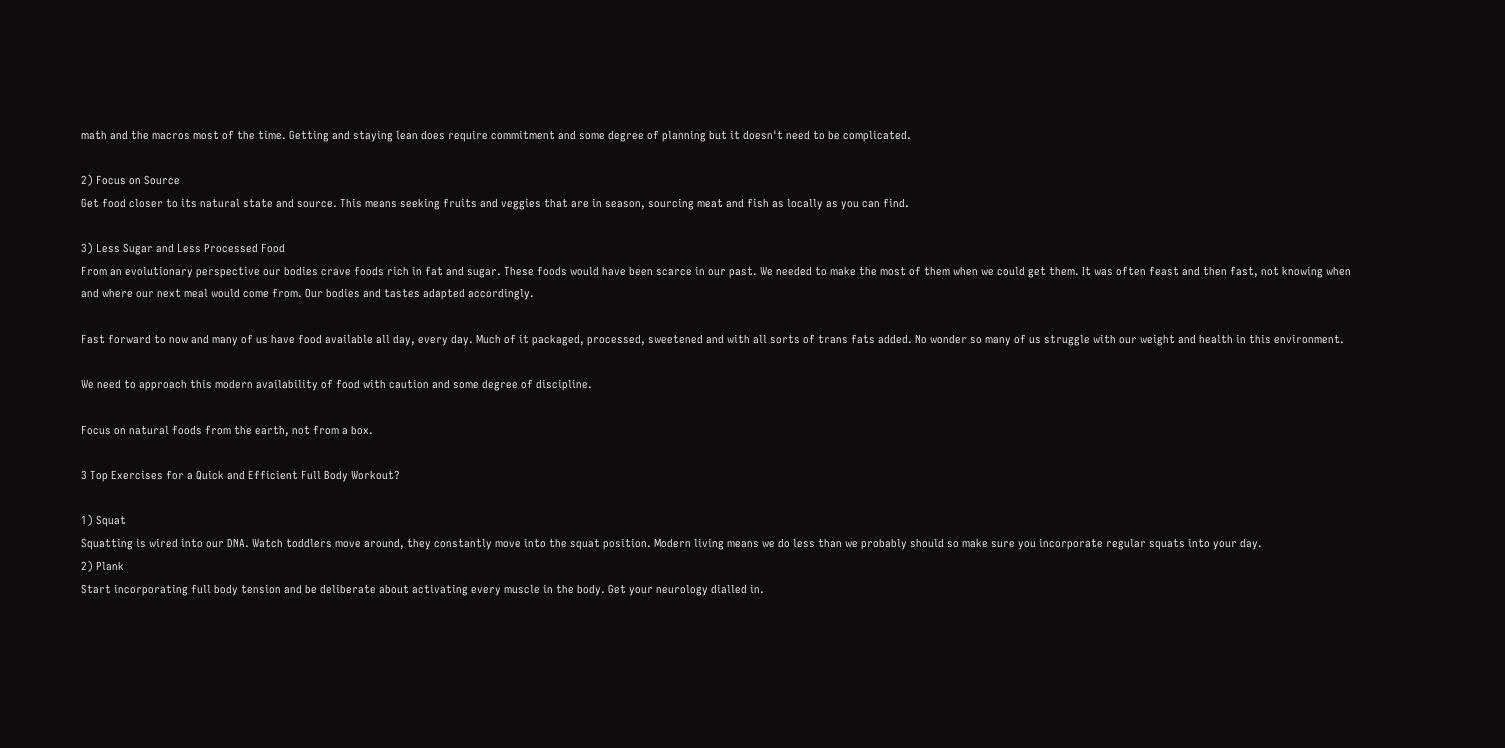math and the macros most of the time. Getting and staying lean does require commitment and some degree of planning but it doesn't need to be complicated.

2) Focus on Source
Get food closer to its natural state and source. This means seeking fruits and veggies that are in season, sourcing meat and fish as locally as you can find.

3) Less Sugar and Less Processed Food
From an evolutionary perspective our bodies crave foods rich in fat and sugar. These foods would have been scarce in our past. We needed to make the most of them when we could get them. It was often feast and then fast, not knowing when and where our next meal would come from. Our bodies and tastes adapted accordingly.

Fast forward to now and many of us have food available all day, every day. Much of it packaged, processed, sweetened and with all sorts of trans fats added. No wonder so many of us struggle with our weight and health in this environment.

We need to approach this modern availability of food with caution and some degree of discipline.

Focus on natural foods from the earth, not from a box.

3 Top Exercises for a Quick and Efficient Full Body Workout?

1) Squat
Squatting is wired into our DNA. Watch toddlers move around, they constantly move into the squat position. Modern living means we do less than we probably should so make sure you incorporate regular squats into your day.
2) Plank
Start incorporating full body tension and be deliberate about activating every muscle in the body. Get your neurology dialled in.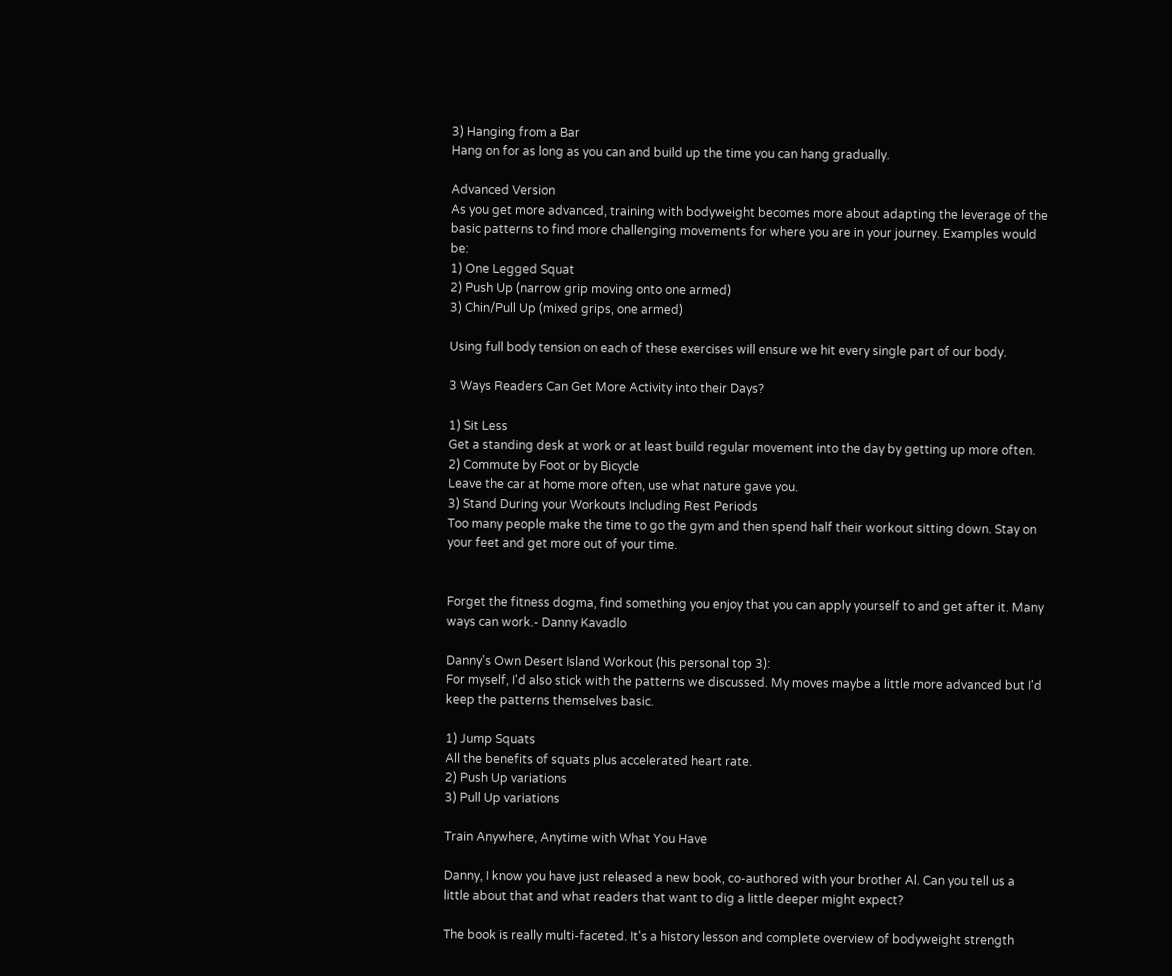3) Hanging from a Bar
Hang on for as long as you can and build up the time you can hang gradually.

Advanced Version
As you get more advanced, training with bodyweight becomes more about adapting the leverage of the basic patterns to find more challenging movements for where you are in your journey. Examples would be:
1) One Legged Squat
2) Push Up (narrow grip moving onto one armed)
3) Chin/Pull Up (mixed grips, one armed)

Using full body tension on each of these exercises will ensure we hit every single part of our body.

3 Ways Readers Can Get More Activity into their Days?

1) Sit Less
Get a standing desk at work or at least build regular movement into the day by getting up more often.
2) Commute by Foot or by Bicycle
Leave the car at home more often, use what nature gave you.
3) Stand During your Workouts Including Rest Periods
Too many people make the time to go the gym and then spend half their workout sitting down. Stay on your feet and get more out of your time.


Forget the fitness dogma, find something you enjoy that you can apply yourself to and get after it. Many ways can work.- Danny Kavadlo

Danny's Own Desert Island Workout (his personal top 3):
For myself, I'd also stick with the patterns we discussed. My moves maybe a little more advanced but I'd keep the patterns themselves basic.

1) Jump Squats
All the benefits of squats plus accelerated heart rate.
2) Push Up variations
3) Pull Up variations

Train Anywhere, Anytime with What You Have

Danny, I know you have just released a new book, co-authored with your brother Al. Can you tell us a little about that and what readers that want to dig a little deeper might expect?

The book is really multi-faceted. It's a history lesson and complete overview of bodyweight strength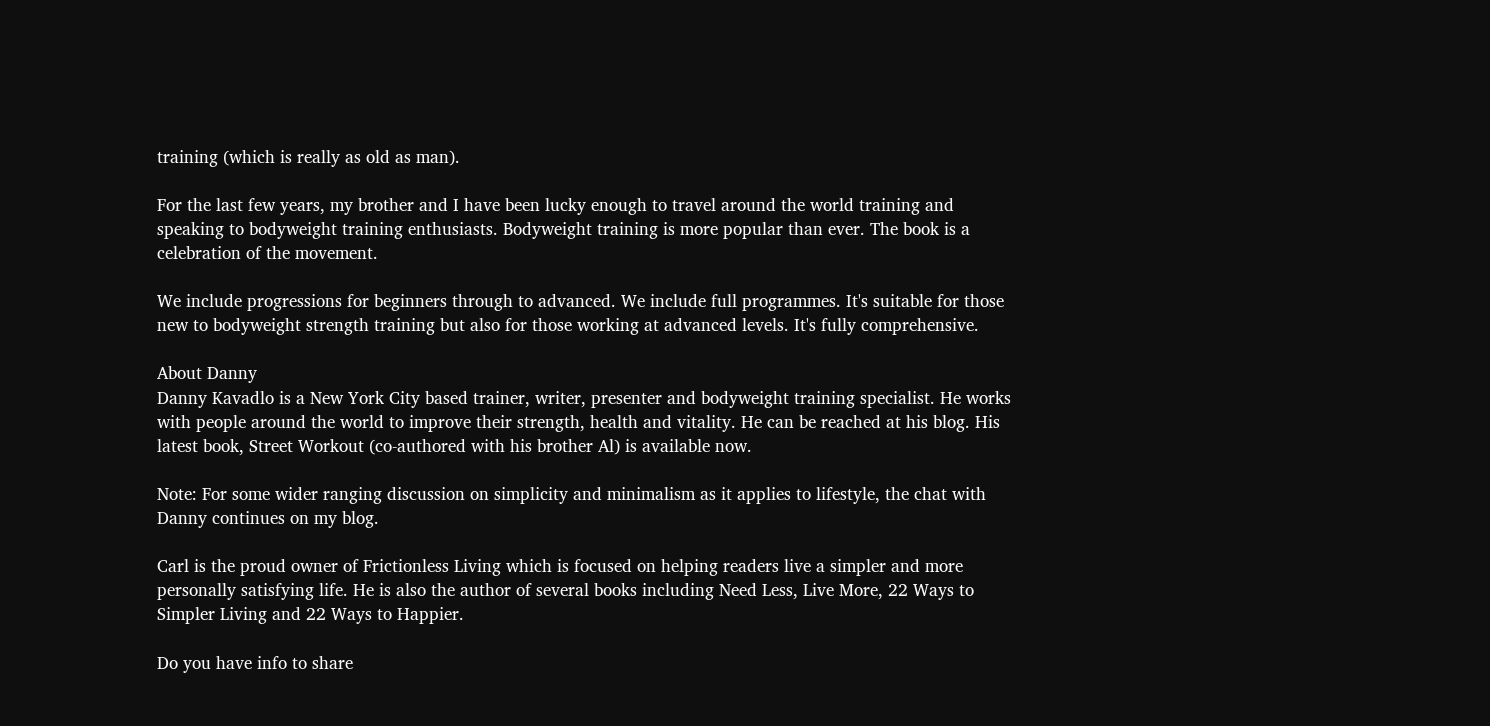training (which is really as old as man).

For the last few years, my brother and I have been lucky enough to travel around the world training and speaking to bodyweight training enthusiasts. Bodyweight training is more popular than ever. The book is a celebration of the movement.

We include progressions for beginners through to advanced. We include full programmes. It's suitable for those new to bodyweight strength training but also for those working at advanced levels. It's fully comprehensive.

About Danny
Danny Kavadlo is a New York City based trainer, writer, presenter and bodyweight training specialist. He works with people around the world to improve their strength, health and vitality. He can be reached at his blog. His latest book, Street Workout (co-authored with his brother Al) is available now.

Note: For some wider ranging discussion on simplicity and minimalism as it applies to lifestyle, the chat with Danny continues on my blog.

Carl is the proud owner of Frictionless Living which is focused on helping readers live a simpler and more personally satisfying life. He is also the author of several books including Need Less, Live More, 22 Ways to Simpler Living and 22 Ways to Happier.

Do you have info to share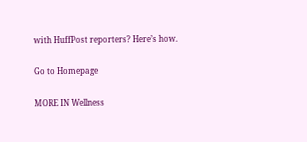with HuffPost reporters? Here’s how.

Go to Homepage

MORE IN Wellness